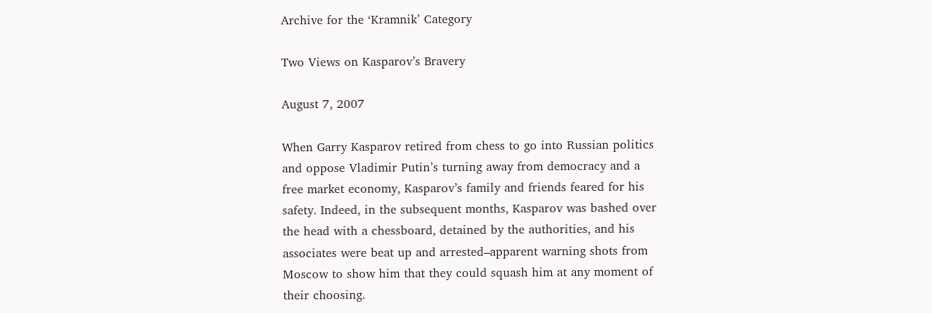Archive for the ‘Kramnik’ Category

Two Views on Kasparov’s Bravery

August 7, 2007

When Garry Kasparov retired from chess to go into Russian politics and oppose Vladimir Putin’s turning away from democracy and a free market economy, Kasparov’s family and friends feared for his safety. Indeed, in the subsequent months, Kasparov was bashed over the head with a chessboard, detained by the authorities, and his associates were beat up and arrested–apparent warning shots from Moscow to show him that they could squash him at any moment of their choosing.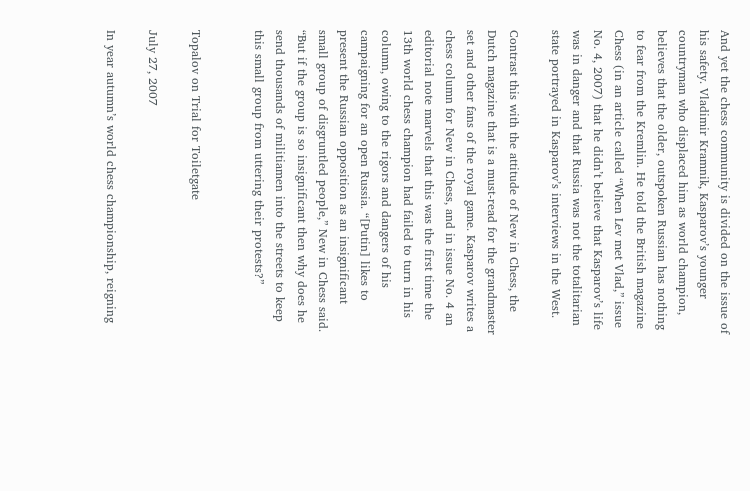And yet the chess community is divided on the issue of his safety. Vladimir Kramnik, Kasparov’s younger countryman who displaced him as world champion, believes that the older, outspoken Russian has nothing to fear from the Kremlin. He told the British magazine Chess (in an article called “When Lev met Vlad,” issue No. 4, 2007) that he didn’t believe that Kasparov’s life was in danger and that Russia was not the totalitarian state portrayed in Kasparov’s interviews in the West.

Contrast this with the attitude of New in Chess, the Dutch magazine that is a must-read for the grandmaster set and other fans of the royal game. Kasparov writes a chess column for New in Chess, and in issue No. 4 an editorial note marvels that this was the first time the 13th world chess champion had failed to turn in his column, owing to the rigors and dangers of his campaigning for an open Russia. “[Putin] likes to present the Russian opposition as an insignificant small group of disgruntled people,” New in Chess said. “But if the group is so insignificant then why does he send thousands of militiamen into the streets to keep this small group from uttering their protests?”


Topalov on Trial for Toiletgate

July 27, 2007

In year autumn’s world chess championship, reigning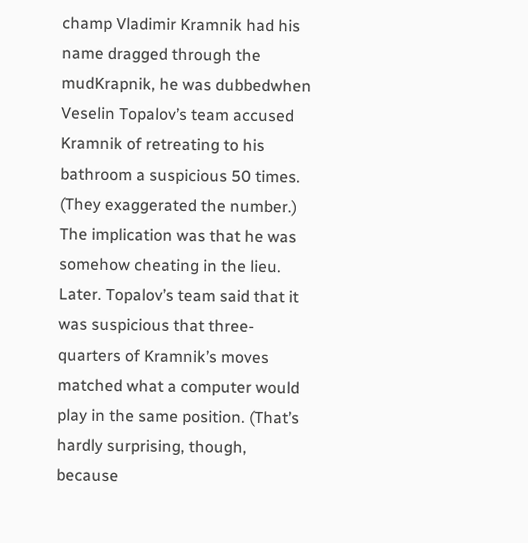champ Vladimir Kramnik had his name dragged through the mudKrapnik, he was dubbedwhen Veselin Topalov’s team accused Kramnik of retreating to his bathroom a suspicious 50 times. (They exaggerated the number.) The implication was that he was somehow cheating in the lieu. Later. Topalov’s team said that it was suspicious that three-quarters of Kramnik’s moves matched what a computer would play in the same position. (That’s hardly surprising, though, because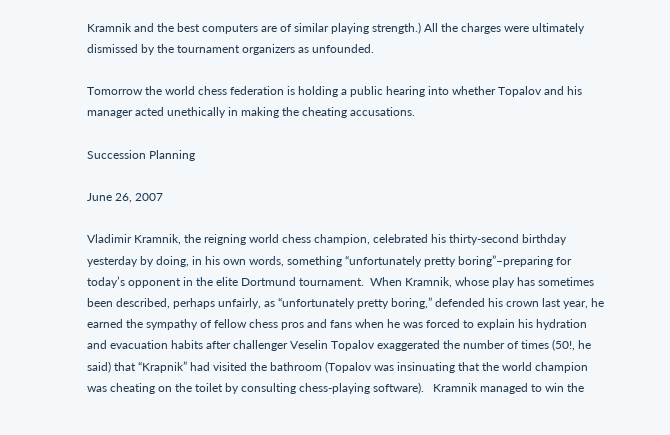Kramnik and the best computers are of similar playing strength.) All the charges were ultimately dismissed by the tournament organizers as unfounded.

Tomorrow the world chess federation is holding a public hearing into whether Topalov and his manager acted unethically in making the cheating accusations.

Succession Planning

June 26, 2007

Vladimir Kramnik, the reigning world chess champion, celebrated his thirty-second birthday yesterday by doing, in his own words, something “unfortunately pretty boring”–preparing for today’s opponent in the elite Dortmund tournament.  When Kramnik, whose play has sometimes been described, perhaps unfairly, as “unfortunately pretty boring,” defended his crown last year, he earned the sympathy of fellow chess pros and fans when he was forced to explain his hydration and evacuation habits after challenger Veselin Topalov exaggerated the number of times (50!, he said) that “Krapnik” had visited the bathroom (Topalov was insinuating that the world champion was cheating on the toilet by consulting chess-playing software).   Kramnik managed to win the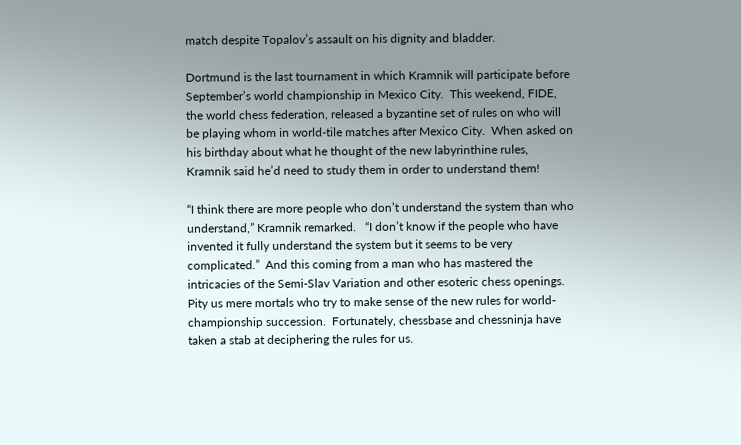match despite Topalov’s assault on his dignity and bladder.

Dortmund is the last tournament in which Kramnik will participate before September’s world championship in Mexico City.  This weekend, FIDE, the world chess federation, released a byzantine set of rules on who will be playing whom in world-tile matches after Mexico City.  When asked on his birthday about what he thought of the new labyrinthine rules, Kramnik said he’d need to study them in order to understand them!

“I think there are more people who don’t understand the system than who understand,” Kramnik remarked.   “I don’t know if the people who have invented it fully understand the system but it seems to be very complicated.”  And this coming from a man who has mastered the intricacies of the Semi-Slav Variation and other esoteric chess openings.  Pity us mere mortals who try to make sense of the new rules for world-championship succession.  Fortunately, chessbase and chessninja have taken a stab at deciphering the rules for us.